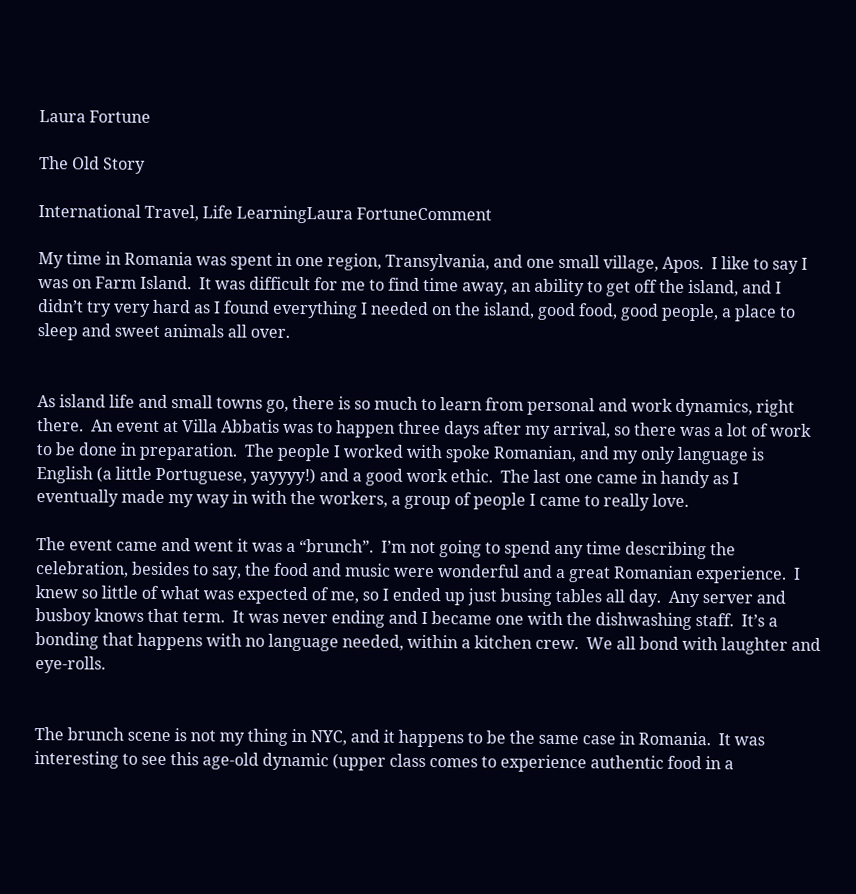Laura Fortune

The Old Story

International Travel, Life LearningLaura FortuneComment

My time in Romania was spent in one region, Transylvania, and one small village, Apos.  I like to say I was on Farm Island.  It was difficult for me to find time away, an ability to get off the island, and I didn’t try very hard as I found everything I needed on the island, good food, good people, a place to sleep and sweet animals all over.


As island life and small towns go, there is so much to learn from personal and work dynamics, right there.  An event at Villa Abbatis was to happen three days after my arrival, so there was a lot of work to be done in preparation.  The people I worked with spoke Romanian, and my only language is English (a little Portuguese, yayyyy!) and a good work ethic.  The last one came in handy as I eventually made my way in with the workers, a group of people I came to really love.

The event came and went it was a “brunch”.  I’m not going to spend any time describing the celebration, besides to say, the food and music were wonderful and a great Romanian experience.  I knew so little of what was expected of me, so I ended up just busing tables all day.  Any server and busboy knows that term.  It was never ending and I became one with the dishwashing staff.  It’s a bonding that happens with no language needed, within a kitchen crew.  We all bond with laughter and eye-rolls.


The brunch scene is not my thing in NYC, and it happens to be the same case in Romania.  It was interesting to see this age-old dynamic (upper class comes to experience authentic food in a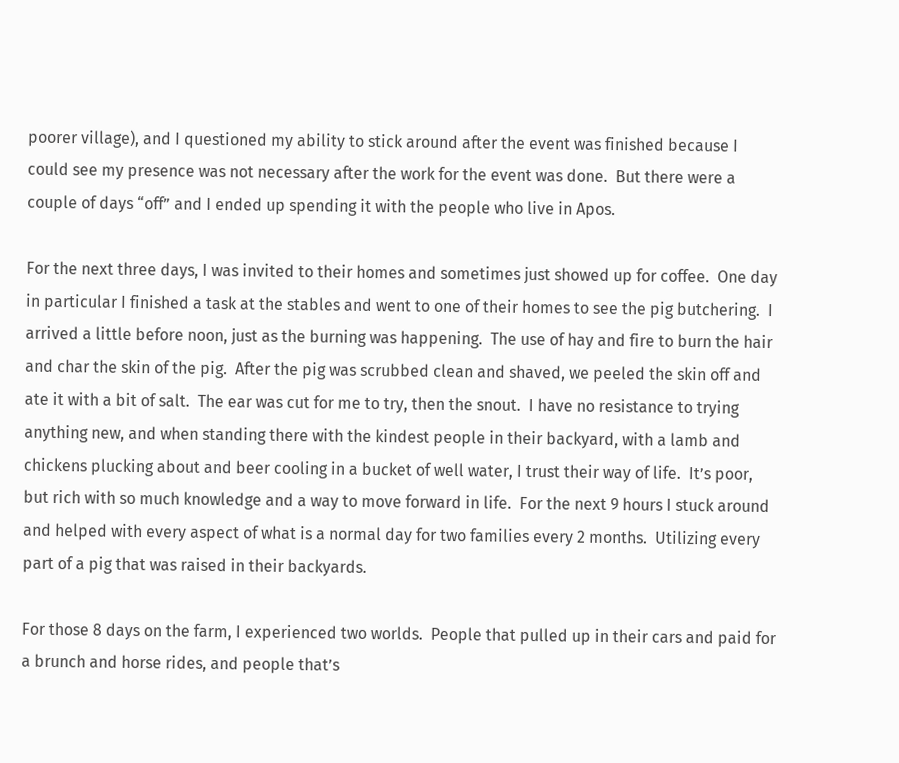poorer village), and I questioned my ability to stick around after the event was finished because I could see my presence was not necessary after the work for the event was done.  But there were a couple of days “off” and I ended up spending it with the people who live in Apos.

For the next three days, I was invited to their homes and sometimes just showed up for coffee.  One day in particular I finished a task at the stables and went to one of their homes to see the pig butchering.  I arrived a little before noon, just as the burning was happening.  The use of hay and fire to burn the hair and char the skin of the pig.  After the pig was scrubbed clean and shaved, we peeled the skin off and ate it with a bit of salt.  The ear was cut for me to try, then the snout.  I have no resistance to trying anything new, and when standing there with the kindest people in their backyard, with a lamb and chickens plucking about and beer cooling in a bucket of well water, I trust their way of life.  It’s poor, but rich with so much knowledge and a way to move forward in life.  For the next 9 hours I stuck around and helped with every aspect of what is a normal day for two families every 2 months.  Utilizing every part of a pig that was raised in their backyards.

For those 8 days on the farm, I experienced two worlds.  People that pulled up in their cars and paid for a brunch and horse rides, and people that’s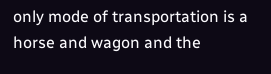only mode of transportation is a horse and wagon and the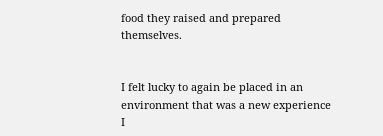food they raised and prepared themselves.


I felt lucky to again be placed in an environment that was a new experience I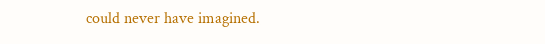could never have imagined.